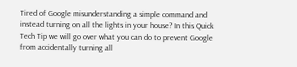Tired of Google misunderstanding a simple command and instead turning on all the lights in your house? In this Quick Tech Tip we will go over what you can do to prevent Google from accidentally turning all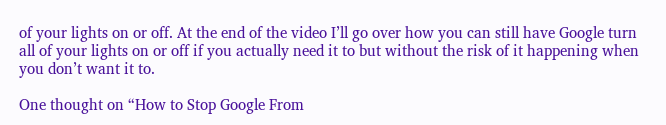of your lights on or off. At the end of the video I’ll go over how you can still have Google turn all of your lights on or off if you actually need it to but without the risk of it happening when you don’t want it to.

One thought on “How to Stop Google From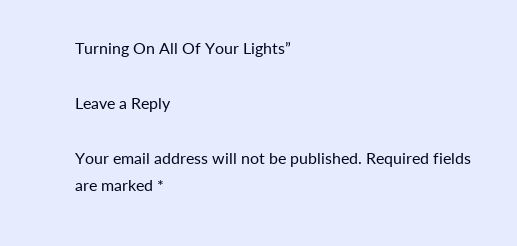Turning On All Of Your Lights”

Leave a Reply

Your email address will not be published. Required fields are marked *